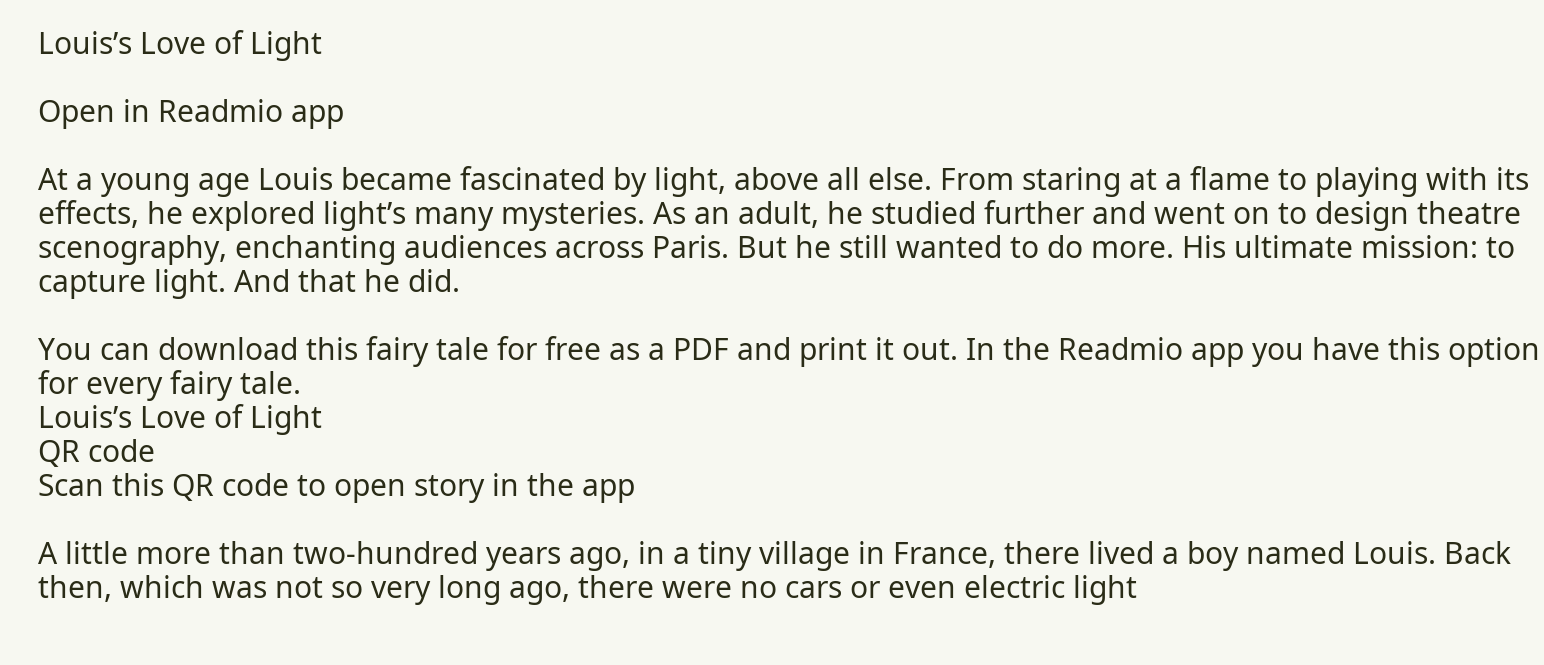Louis’s Love of Light

Open in Readmio app

At a young age Louis became fascinated by light, above all else. From staring at a flame to playing with its effects, he explored light’s many mysteries. As an adult, he studied further and went on to design theatre scenography, enchanting audiences across Paris. But he still wanted to do more. His ultimate mission: to capture light. And that he did.

You can download this fairy tale for free as a PDF and print it out. In the Readmio app you have this option for every fairy tale.
Louis’s Love of Light
QR code
Scan this QR code to open story in the app

A little more than two-hundred years ago, in a tiny village in France, there lived a boy named Louis. Back then, which was not so very long ago, there were no cars or even electric light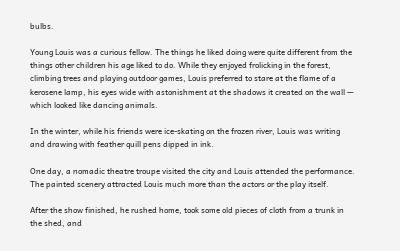bulbs.

Young Louis was a curious fellow. The things he liked doing were quite different from the things other children his age liked to do. While they enjoyed frolicking in the forest, climbing trees and playing outdoor games, Louis preferred to stare at the flame of a kerosene lamp, his eyes wide with astonishment at the shadows it created on the wall — which looked like dancing animals.

In the winter, while his friends were ice-skating on the frozen river, Louis was writing and drawing with feather quill pens dipped in ink.

One day, a nomadic theatre troupe visited the city and Louis attended the performance. The painted scenery attracted Louis much more than the actors or the play itself.

After the show finished, he rushed home, took some old pieces of cloth from a trunk in the shed, and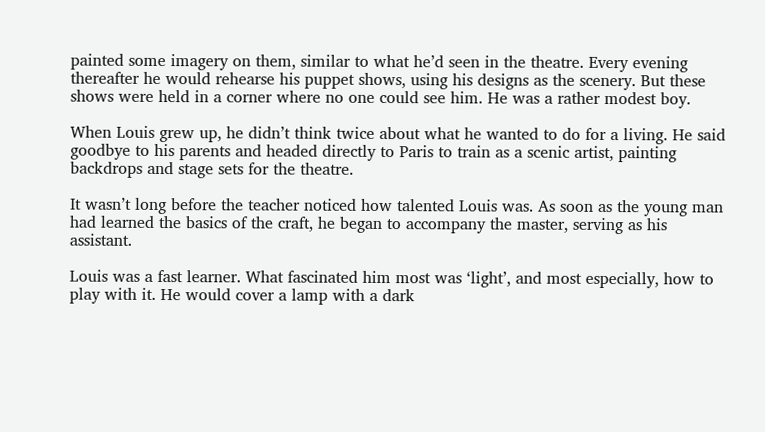painted some imagery on them, similar to what he’d seen in the theatre. Every evening thereafter he would rehearse his puppet shows, using his designs as the scenery. But these shows were held in a corner where no one could see him. He was a rather modest boy.

When Louis grew up, he didn’t think twice about what he wanted to do for a living. He said goodbye to his parents and headed directly to Paris to train as a scenic artist, painting backdrops and stage sets for the theatre.

It wasn’t long before the teacher noticed how talented Louis was. As soon as the young man had learned the basics of the craft, he began to accompany the master, serving as his assistant.

Louis was a fast learner. What fascinated him most was ‘light’, and most especially, how to play with it. He would cover a lamp with a dark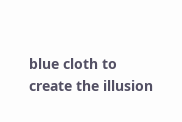blue cloth to create the illusion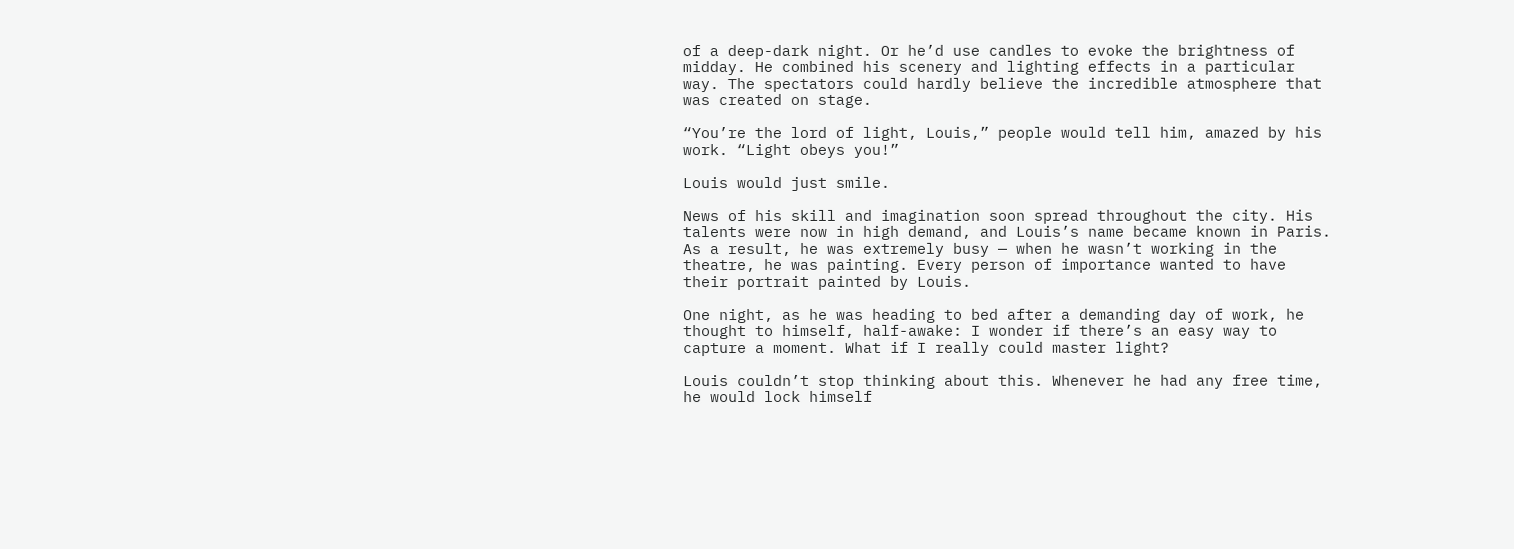of a deep-dark night. Or he’d use candles to evoke the brightness of midday. He combined his scenery and lighting effects in a particular way. The spectators could hardly believe the incredible atmosphere that was created on stage.

“You’re the lord of light, Louis,” people would tell him, amazed by his work. “Light obeys you!”

Louis would just smile.

News of his skill and imagination soon spread throughout the city. His talents were now in high demand, and Louis’s name became known in Paris. As a result, he was extremely busy — when he wasn’t working in the theatre, he was painting. Every person of importance wanted to have their portrait painted by Louis.

One night, as he was heading to bed after a demanding day of work, he thought to himself, half-awake: I wonder if there’s an easy way to capture a moment. What if I really could master light?

Louis couldn’t stop thinking about this. Whenever he had any free time, he would lock himself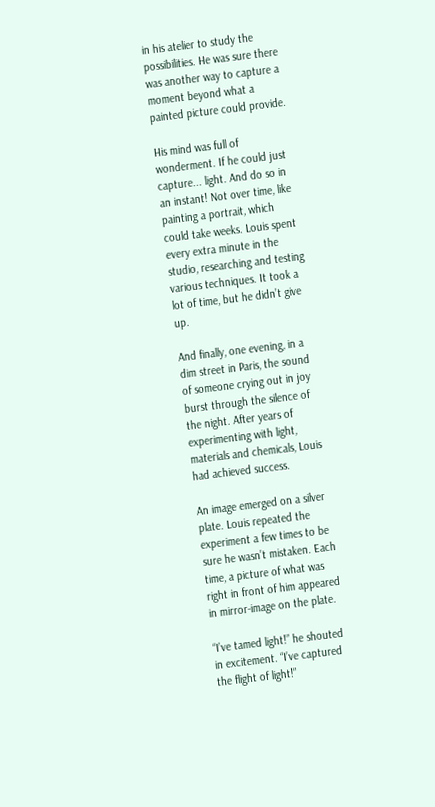in his atelier to study the possibilities. He was sure there was another way to capture a moment beyond what a painted picture could provide.

His mind was full of wonderment. If he could just capture... light. And do so in an instant! Not over time, like painting a portrait, which could take weeks. Louis spent every extra minute in the studio, researching and testing various techniques. It took a lot of time, but he didn’t give up.

And finally, one evening, in a dim street in Paris, the sound of someone crying out in joy burst through the silence of the night. After years of experimenting with light, materials and chemicals, Louis had achieved success.

An image emerged on a silver plate. Louis repeated the experiment a few times to be sure he wasn’t mistaken. Each time, a picture of what was right in front of him appeared in mirror-image on the plate.

“I’ve tamed light!” he shouted in excitement. “I’ve captured the flight of light!”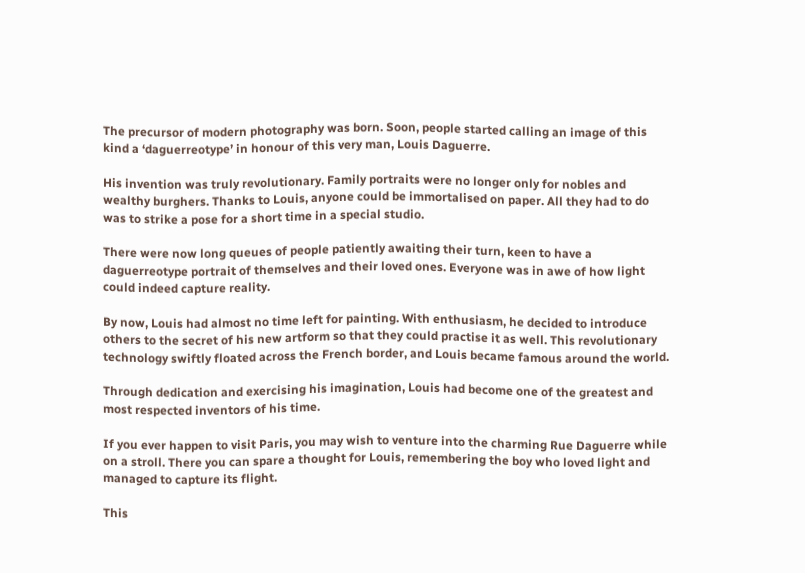The precursor of modern photography was born. Soon, people started calling an image of this kind a ‘daguerreotype’ in honour of this very man, Louis Daguerre.

His invention was truly revolutionary. Family portraits were no longer only for nobles and wealthy burghers. Thanks to Louis, anyone could be immortalised on paper. All they had to do was to strike a pose for a short time in a special studio.

There were now long queues of people patiently awaiting their turn, keen to have a daguerreotype portrait of themselves and their loved ones. Everyone was in awe of how light could indeed capture reality.

By now, Louis had almost no time left for painting. With enthusiasm, he decided to introduce others to the secret of his new artform so that they could practise it as well. This revolutionary technology swiftly floated across the French border, and Louis became famous around the world.

Through dedication and exercising his imagination, Louis had become one of the greatest and most respected inventors of his time.

If you ever happen to visit Paris, you may wish to venture into the charming Rue Daguerre while on a stroll. There you can spare a thought for Louis, remembering the boy who loved light and managed to capture its flight.

This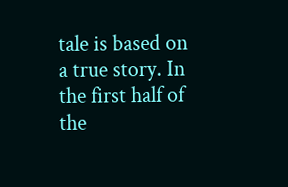tale is based on a true story. In the first half of the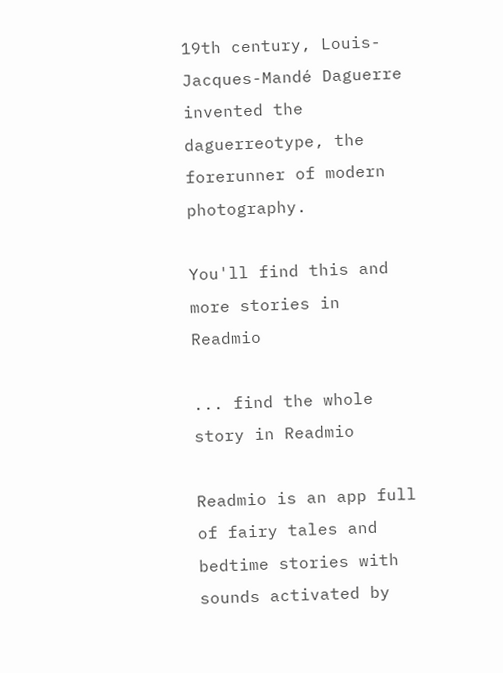19th century, Louis-Jacques-Mandé Daguerre invented the daguerreotype, the forerunner of modern photography.

You'll find this and more stories in Readmio

... find the whole story in Readmio

Readmio is an app full of fairy tales and bedtime stories with sounds activated by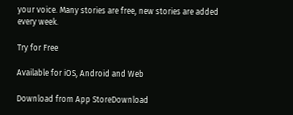your voice. Many stories are free, new stories are added every week.

Try for Free

Available for iOS, Android and Web

Download from App StoreDownload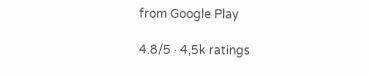from Google Play

4.8/5 · 4,5k ratings